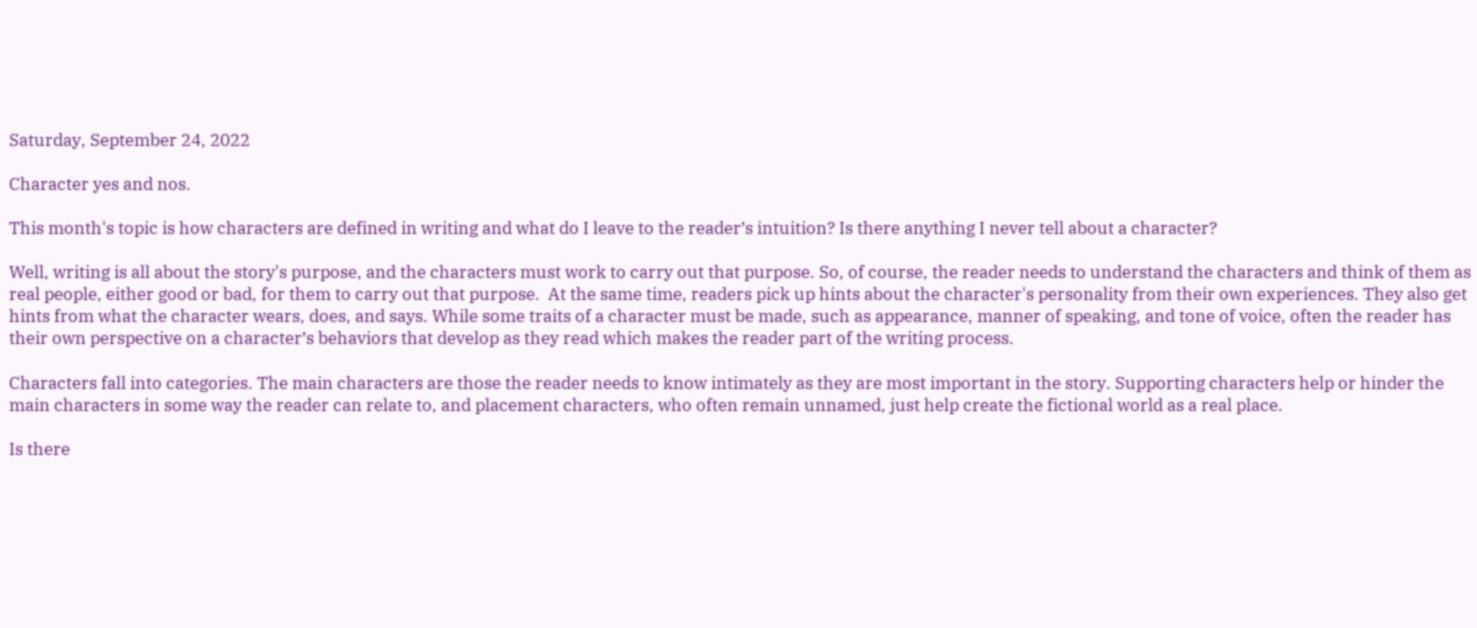Saturday, September 24, 2022

Character yes and nos.

This month's topic is how characters are defined in writing and what do I leave to the reader’s intuition? Is there anything I never tell about a character?

Well, writing is all about the story's purpose, and the characters must work to carry out that purpose. So, of course, the reader needs to understand the characters and think of them as real people, either good or bad, for them to carry out that purpose.  At the same time, readers pick up hints about the character's personality from their own experiences. They also get hints from what the character wears, does, and says. While some traits of a character must be made, such as appearance, manner of speaking, and tone of voice, often the reader has their own perspective on a character’s behaviors that develop as they read which makes the reader part of the writing process.

Characters fall into categories. The main characters are those the reader needs to know intimately as they are most important in the story. Supporting characters help or hinder the main characters in some way the reader can relate to, and placement characters, who often remain unnamed, just help create the fictional world as a real place.

Is there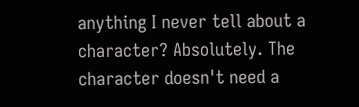anything I never tell about a character? Absolutely. The character doesn't need a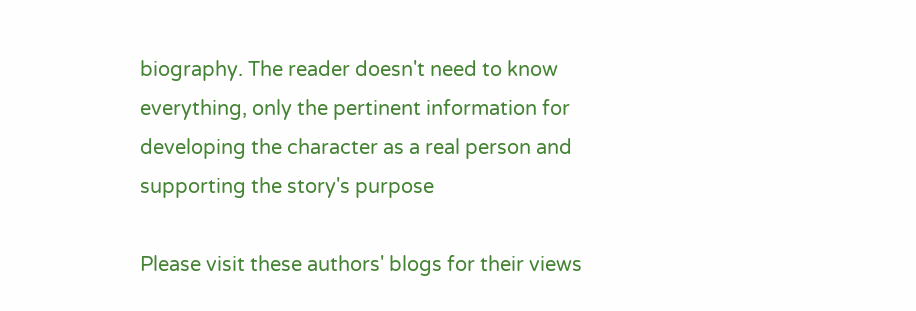biography. The reader doesn't need to know everything, only the pertinent information for developing the character as a real person and supporting the story's purpose

Please visit these authors' blogs for their views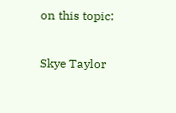on this topic:

Skye Taylor